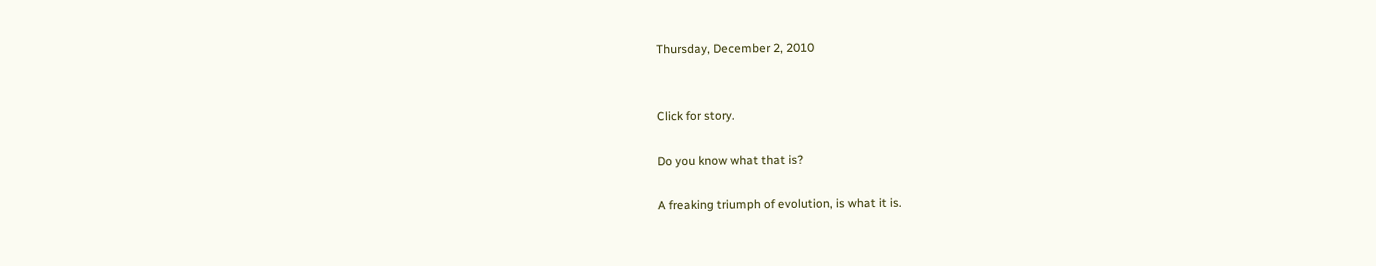Thursday, December 2, 2010


Click for story.

Do you know what that is?

A freaking triumph of evolution, is what it is.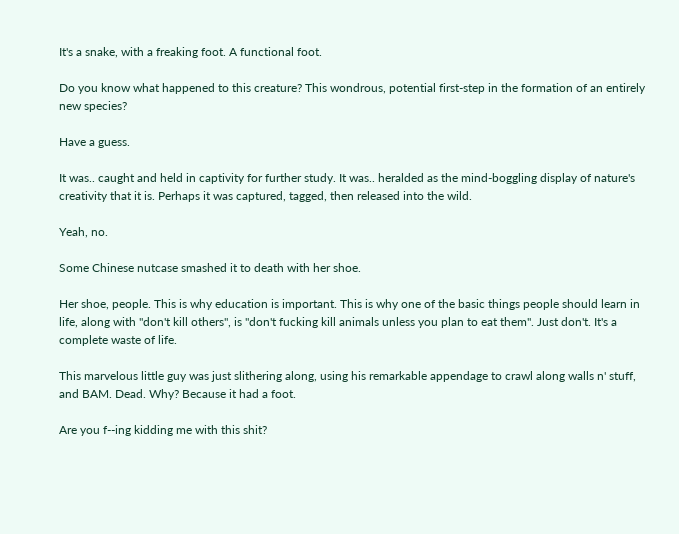It's a snake, with a freaking foot. A functional foot.

Do you know what happened to this creature? This wondrous, potential first-step in the formation of an entirely new species?

Have a guess.

It was.. caught and held in captivity for further study. It was.. heralded as the mind-boggling display of nature's creativity that it is. Perhaps it was captured, tagged, then released into the wild.

Yeah, no.

Some Chinese nutcase smashed it to death with her shoe.

Her shoe, people. This is why education is important. This is why one of the basic things people should learn in life, along with "don't kill others", is "don't fucking kill animals unless you plan to eat them". Just don't. It's a complete waste of life.

This marvelous little guy was just slithering along, using his remarkable appendage to crawl along walls n' stuff, and BAM. Dead. Why? Because it had a foot.

Are you f--ing kidding me with this shit?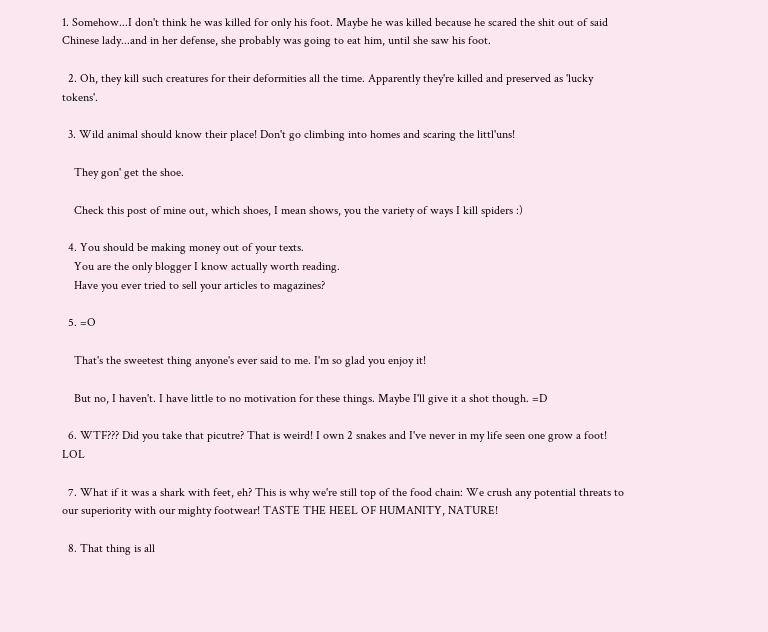1. Somehow...I don't think he was killed for only his foot. Maybe he was killed because he scared the shit out of said Chinese lady...and in her defense, she probably was going to eat him, until she saw his foot.

  2. Oh, they kill such creatures for their deformities all the time. Apparently they're killed and preserved as 'lucky tokens'.

  3. Wild animal should know their place! Don't go climbing into homes and scaring the littl'uns!

    They gon' get the shoe.

    Check this post of mine out, which shoes, I mean shows, you the variety of ways I kill spiders :)

  4. You should be making money out of your texts.
    You are the only blogger I know actually worth reading.
    Have you ever tried to sell your articles to magazines?

  5. =O

    That's the sweetest thing anyone's ever said to me. I'm so glad you enjoy it!

    But no, I haven't. I have little to no motivation for these things. Maybe I'll give it a shot though. =D

  6. WTF??? Did you take that picutre? That is weird! I own 2 snakes and I've never in my life seen one grow a foot! LOL

  7. What if it was a shark with feet, eh? This is why we're still top of the food chain: We crush any potential threats to our superiority with our mighty footwear! TASTE THE HEEL OF HUMANITY, NATURE!

  8. That thing is all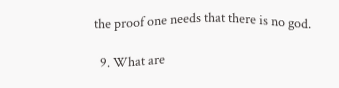the proof one needs that there is no god.

  9. What are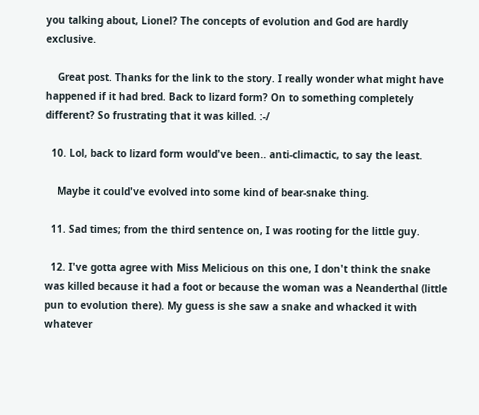you talking about, Lionel? The concepts of evolution and God are hardly exclusive.

    Great post. Thanks for the link to the story. I really wonder what might have happened if it had bred. Back to lizard form? On to something completely different? So frustrating that it was killed. :-/

  10. Lol, back to lizard form would've been.. anti-climactic, to say the least.

    Maybe it could've evolved into some kind of bear-snake thing.

  11. Sad times; from the third sentence on, I was rooting for the little guy.

  12. I've gotta agree with Miss Melicious on this one, I don't think the snake was killed because it had a foot or because the woman was a Neanderthal (little pun to evolution there). My guess is she saw a snake and whacked it with whatever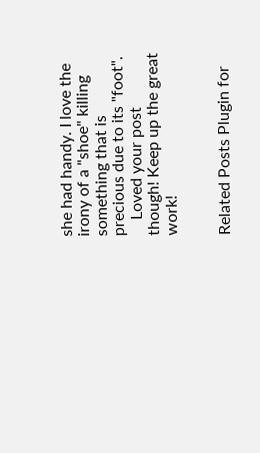she had handy. I love the irony of a "shoe" killing something that is precious due to its "foot".
    Loved your post though! Keep up the great work!


Related Posts Plugin for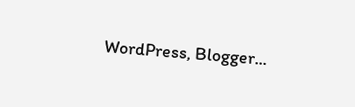WordPress, Blogger...